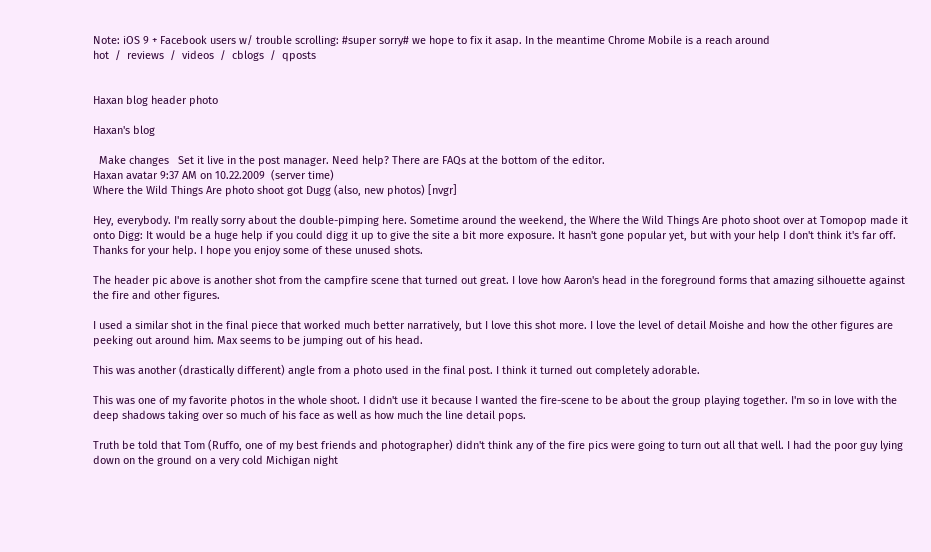Note: iOS 9 + Facebook users w/ trouble scrolling: #super sorry# we hope to fix it asap. In the meantime Chrome Mobile is a reach around
hot  /  reviews  /  videos  /  cblogs  /  qposts


Haxan blog header photo

Haxan's blog

  Make changes   Set it live in the post manager. Need help? There are FAQs at the bottom of the editor.
Haxan avatar 9:37 AM on 10.22.2009  (server time)
Where the Wild Things Are photo shoot got Dugg (also, new photos) [nvgr]

Hey, everybody. I'm really sorry about the double-pimping here. Sometime around the weekend, the Where the Wild Things Are photo shoot over at Tomopop made it onto Digg: It would be a huge help if you could digg it up to give the site a bit more exposure. It hasn't gone popular yet, but with your help I don't think it's far off. Thanks for your help. I hope you enjoy some of these unused shots.

The header pic above is another shot from the campfire scene that turned out great. I love how Aaron's head in the foreground forms that amazing silhouette against the fire and other figures.

I used a similar shot in the final piece that worked much better narratively, but I love this shot more. I love the level of detail Moishe and how the other figures are peeking out around him. Max seems to be jumping out of his head.

This was another (drastically different) angle from a photo used in the final post. I think it turned out completely adorable.

This was one of my favorite photos in the whole shoot. I didn't use it because I wanted the fire-scene to be about the group playing together. I'm so in love with the deep shadows taking over so much of his face as well as how much the line detail pops.

Truth be told that Tom (Ruffo, one of my best friends and photographer) didn't think any of the fire pics were going to turn out all that well. I had the poor guy lying down on the ground on a very cold Michigan night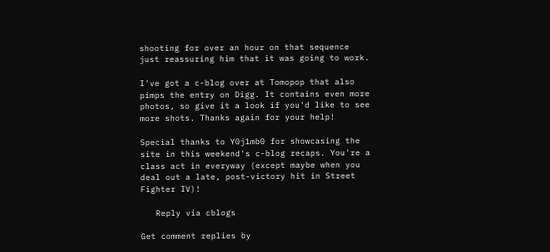shooting for over an hour on that sequence just reassuring him that it was going to work.

I've got a c-blog over at Tomopop that also pimps the entry on Digg. It contains even more photos, so give it a look if you'd like to see more shots. Thanks again for your help!

Special thanks to Y0j1mb0 for showcasing the site in this weekend's c-blog recaps. You're a class act in everyway (except maybe when you deal out a late, post-victory hit in Street Fighter IV)!

   Reply via cblogs

Get comment replies by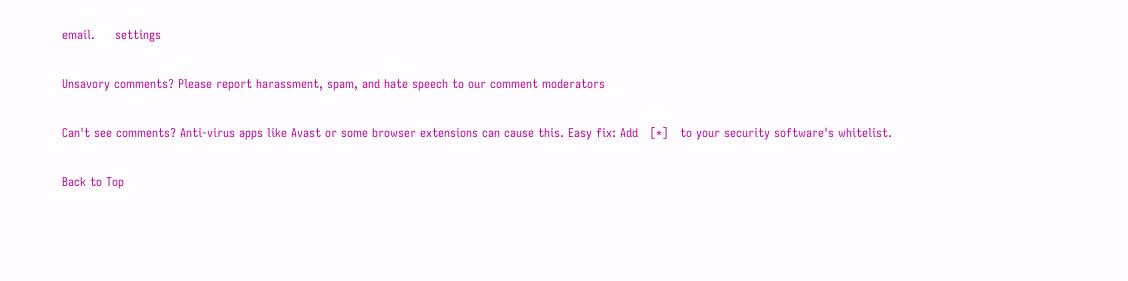email.     settings

Unsavory comments? Please report harassment, spam, and hate speech to our comment moderators

Can't see comments? Anti-virus apps like Avast or some browser extensions can cause this. Easy fix: Add   [*]   to your security software's whitelist.

Back to Top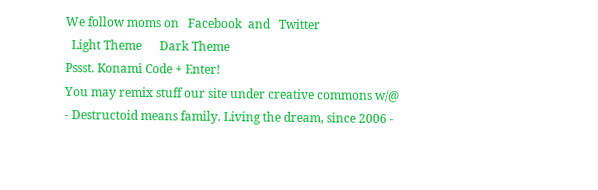We follow moms on   Facebook  and   Twitter
  Light Theme      Dark Theme
Pssst. Konami Code + Enter!
You may remix stuff our site under creative commons w/@
- Destructoid means family. Living the dream, since 2006 -